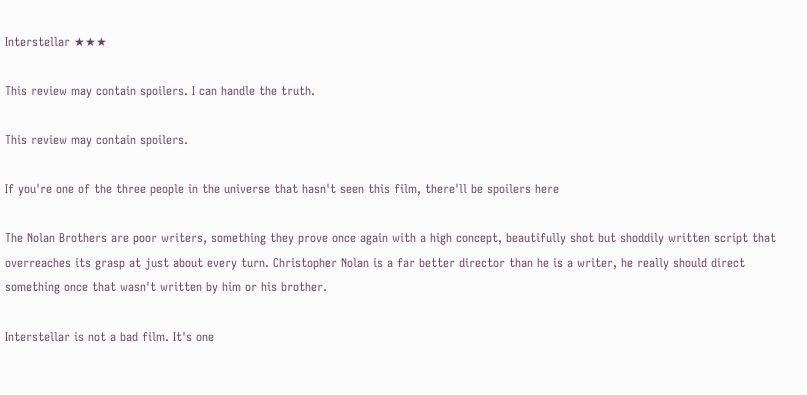Interstellar ★★★

This review may contain spoilers. I can handle the truth.

This review may contain spoilers.

If you're one of the three people in the universe that hasn't seen this film, there'll be spoilers here

The Nolan Brothers are poor writers, something they prove once again with a high concept, beautifully shot but shoddily written script that overreaches its grasp at just about every turn. Christopher Nolan is a far better director than he is a writer, he really should direct something once that wasn't written by him or his brother.

Interstellar is not a bad film. It's one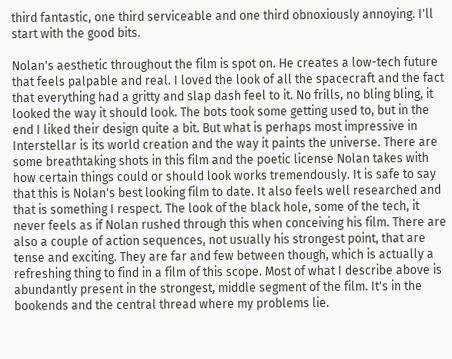third fantastic, one third serviceable and one third obnoxiously annoying. I'll start with the good bits.

Nolan's aesthetic throughout the film is spot on. He creates a low-tech future that feels palpable and real. I loved the look of all the spacecraft and the fact that everything had a gritty and slap dash feel to it. No frills, no bling bling, it looked the way it should look. The bots took some getting used to, but in the end I liked their design quite a bit. But what is perhaps most impressive in Interstellar is its world creation and the way it paints the universe. There are some breathtaking shots in this film and the poetic license Nolan takes with how certain things could or should look works tremendously. It is safe to say that this is Nolan's best looking film to date. It also feels well researched and that is something I respect. The look of the black hole, some of the tech, it never feels as if Nolan rushed through this when conceiving his film. There are also a couple of action sequences, not usually his strongest point, that are tense and exciting. They are far and few between though, which is actually a refreshing thing to find in a film of this scope. Most of what I describe above is abundantly present in the strongest, middle segment of the film. It's in the bookends and the central thread where my problems lie.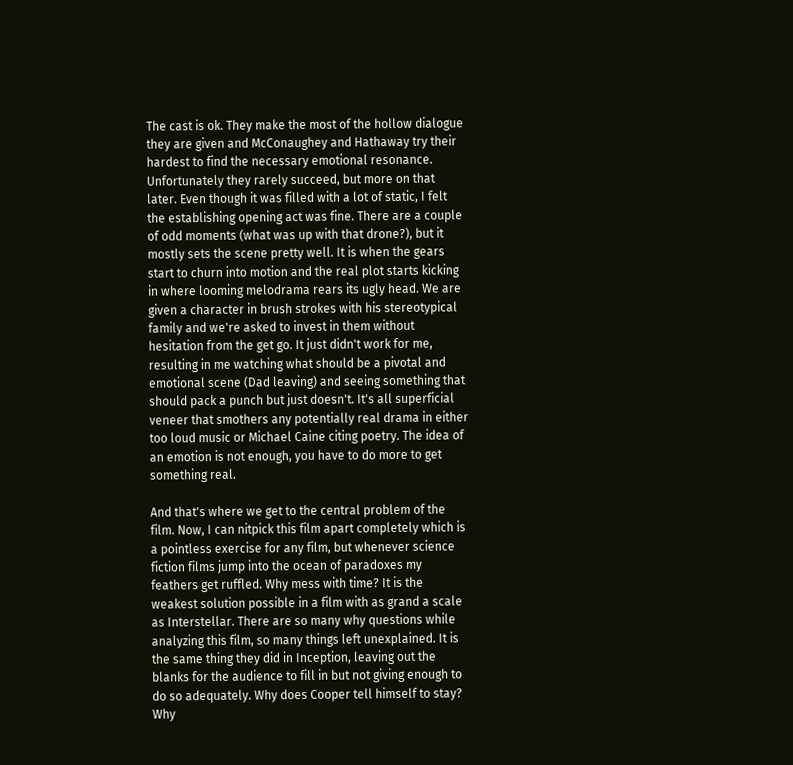The cast is ok. They make the most of the hollow dialogue they are given and McConaughey and Hathaway try their hardest to find the necessary emotional resonance. Unfortunately they rarely succeed, but more on that later. Even though it was filled with a lot of static, I felt the establishing opening act was fine. There are a couple of odd moments (what was up with that drone?), but it mostly sets the scene pretty well. It is when the gears start to churn into motion and the real plot starts kicking in where looming melodrama rears its ugly head. We are given a character in brush strokes with his stereotypical family and we're asked to invest in them without hesitation from the get go. It just didn't work for me, resulting in me watching what should be a pivotal and emotional scene (Dad leaving) and seeing something that should pack a punch but just doesn't. It's all superficial veneer that smothers any potentially real drama in either too loud music or Michael Caine citing poetry. The idea of an emotion is not enough, you have to do more to get something real.

And that's where we get to the central problem of the film. Now, I can nitpick this film apart completely which is a pointless exercise for any film, but whenever science fiction films jump into the ocean of paradoxes my feathers get ruffled. Why mess with time? It is the weakest solution possible in a film with as grand a scale as Interstellar. There are so many why questions while analyzing this film, so many things left unexplained. It is the same thing they did in Inception, leaving out the blanks for the audience to fill in but not giving enough to do so adequately. Why does Cooper tell himself to stay? Why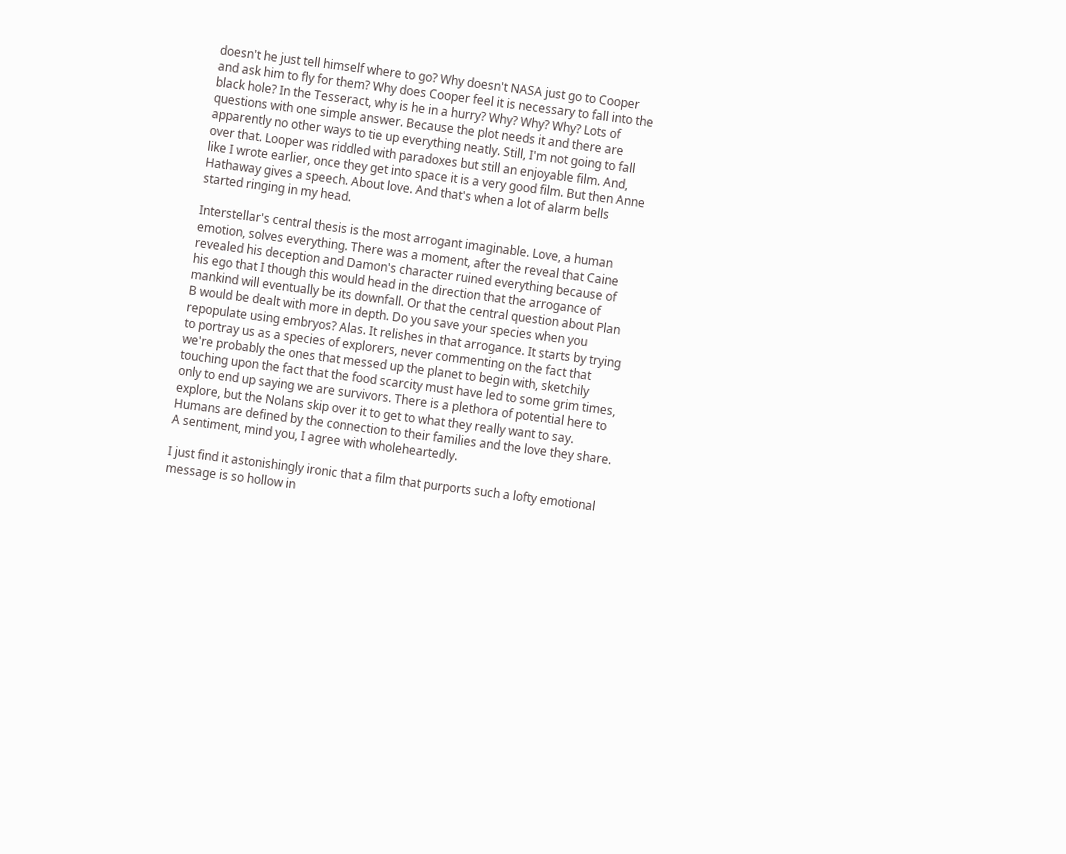doesn't he just tell himself where to go? Why doesn't NASA just go to Cooper and ask him to fly for them? Why does Cooper feel it is necessary to fall into the black hole? In the Tesseract, why is he in a hurry? Why? Why? Why? Lots of questions with one simple answer. Because the plot needs it and there are apparently no other ways to tie up everything neatly. Still, I'm not going to fall over that. Looper was riddled with paradoxes but still an enjoyable film. And, like I wrote earlier, once they get into space it is a very good film. But then Anne Hathaway gives a speech. About love. And that's when a lot of alarm bells started ringing in my head.

Interstellar's central thesis is the most arrogant imaginable. Love, a human emotion, solves everything. There was a moment, after the reveal that Caine revealed his deception and Damon's character ruined everything because of his ego that I though this would head in the direction that the arrogance of mankind will eventually be its downfall. Or that the central question about Plan B would be dealt with more in depth. Do you save your species when you repopulate using embryos? Alas. It relishes in that arrogance. It starts by trying to portray us as a species of explorers, never commenting on the fact that we're probably the ones that messed up the planet to begin with, sketchily touching upon the fact that the food scarcity must have led to some grim times, only to end up saying we are survivors. There is a plethora of potential here to explore, but the Nolans skip over it to get to what they really want to say. Humans are defined by the connection to their families and the love they share. A sentiment, mind you, I agree with wholeheartedly.

I just find it astonishingly ironic that a film that purports such a lofty emotional message is so hollow in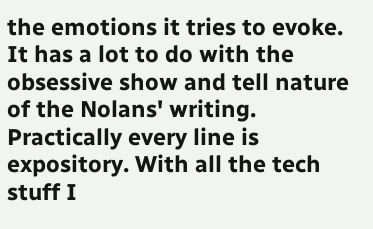the emotions it tries to evoke. It has a lot to do with the obsessive show and tell nature of the Nolans' writing. Practically every line is expository. With all the tech stuff I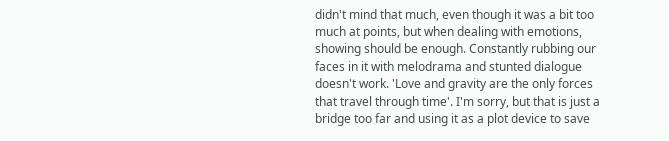didn't mind that much, even though it was a bit too much at points, but when dealing with emotions, showing should be enough. Constantly rubbing our faces in it with melodrama and stunted dialogue doesn't work. 'Love and gravity are the only forces that travel through time'. I'm sorry, but that is just a bridge too far and using it as a plot device to save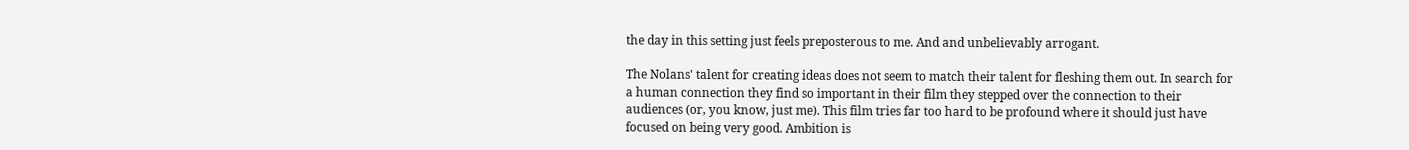the day in this setting just feels preposterous to me. And and unbelievably arrogant.

The Nolans' talent for creating ideas does not seem to match their talent for fleshing them out. In search for a human connection they find so important in their film they stepped over the connection to their audiences (or, you know, just me). This film tries far too hard to be profound where it should just have focused on being very good. Ambition is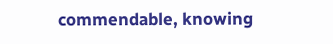commendable, knowing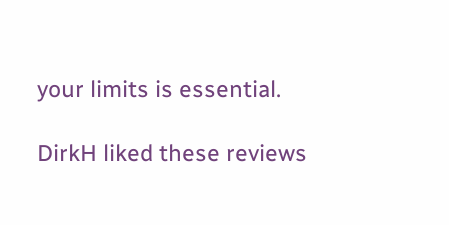your limits is essential.

DirkH liked these reviews